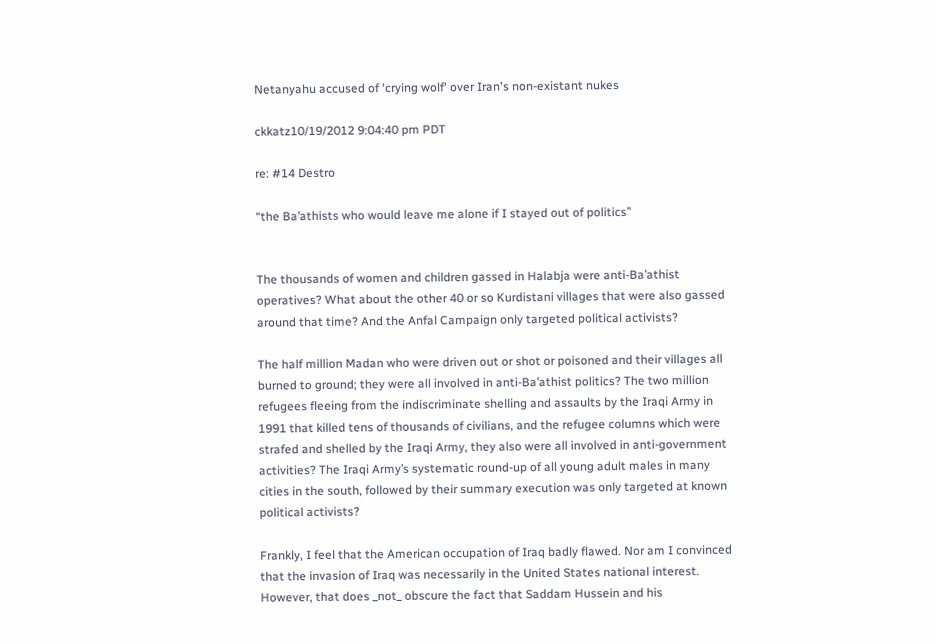Netanyahu accused of 'crying wolf' over Iran's non-existant nukes

ckkatz10/19/2012 9:04:40 pm PDT

re: #14 Destro

“the Ba’athists who would leave me alone if I stayed out of politics”


The thousands of women and children gassed in Halabja were anti-Ba’athist operatives? What about the other 40 or so Kurdistani villages that were also gassed around that time? And the Anfal Campaign only targeted political activists?

The half million Madan who were driven out or shot or poisoned and their villages all burned to ground; they were all involved in anti-Ba’athist politics? The two million refugees fleeing from the indiscriminate shelling and assaults by the Iraqi Army in 1991 that killed tens of thousands of civilians, and the refugee columns which were strafed and shelled by the Iraqi Army, they also were all involved in anti-government activities? The Iraqi Army’s systematic round-up of all young adult males in many cities in the south, followed by their summary execution was only targeted at known political activists?

Frankly, I feel that the American occupation of Iraq badly flawed. Nor am I convinced that the invasion of Iraq was necessarily in the United States national interest. However, that does _not_ obscure the fact that Saddam Hussein and his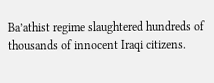Ba’athist regime slaughtered hundreds of thousands of innocent Iraqi citizens.